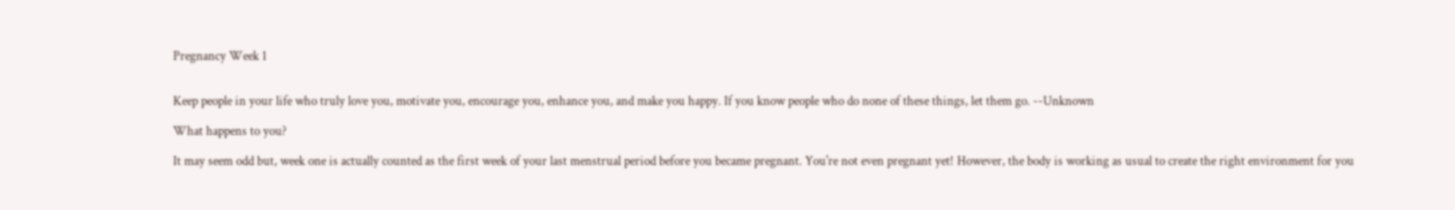Pregnancy Week 1


Keep people in your life who truly love you, motivate you, encourage you, enhance you, and make you happy. If you know people who do none of these things, let them go. --Unknown

What happens to you?

It may seem odd but, week one is actually counted as the first week of your last menstrual period before you became pregnant. You're not even pregnant yet! However, the body is working as usual to create the right environment for you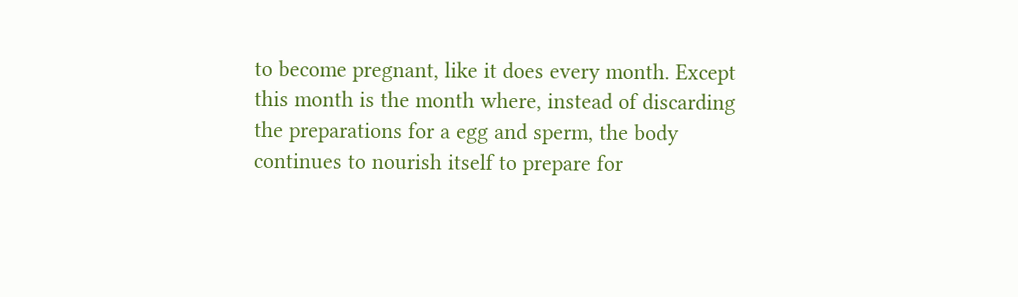to become pregnant, like it does every month. Except this month is the month where, instead of discarding the preparations for a egg and sperm, the body continues to nourish itself to prepare for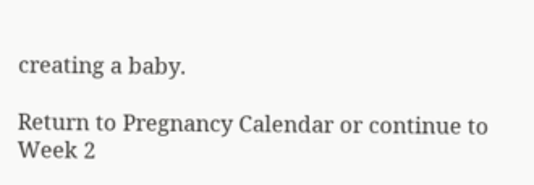creating a baby.

Return to Pregnancy Calendar or continue to Week 2